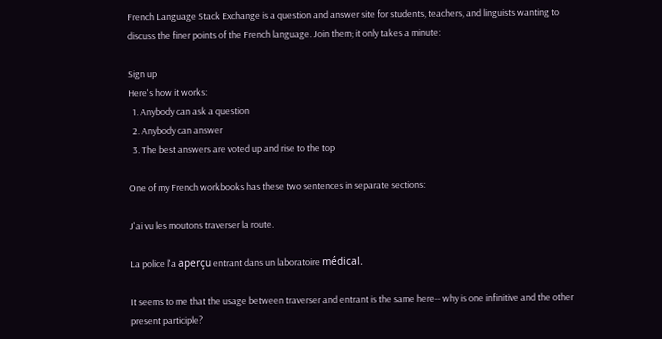French Language Stack Exchange is a question and answer site for students, teachers, and linguists wanting to discuss the finer points of the French language. Join them; it only takes a minute:

Sign up
Here's how it works:
  1. Anybody can ask a question
  2. Anybody can answer
  3. The best answers are voted up and rise to the top

One of my French workbooks has these two sentences in separate sections:

J'ai vu les moutons traverser la route.

La police l'a aperçu entrant dans un laboratoire médical.

It seems to me that the usage between traverser and entrant is the same here-- why is one infinitive and the other present participle?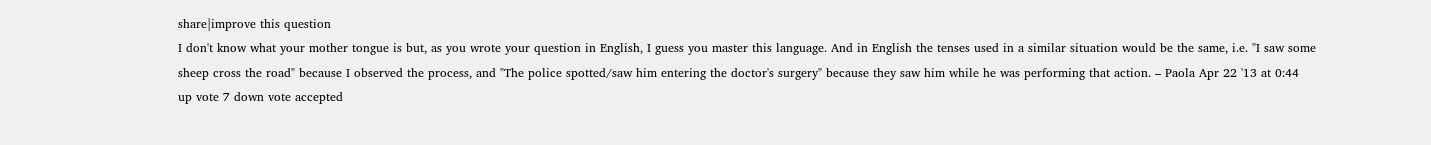share|improve this question
I don't know what your mother tongue is but, as you wrote your question in English, I guess you master this language. And in English the tenses used in a similar situation would be the same, i.e. "I saw some sheep cross the road" because I observed the process, and "The police spotted/saw him entering the doctor's surgery" because they saw him while he was performing that action. – Paola Apr 22 '13 at 0:44
up vote 7 down vote accepted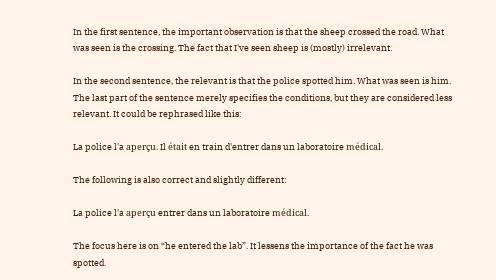In the first sentence, the important observation is that the sheep crossed the road. What was seen is the crossing. The fact that I've seen sheep is (mostly) irrelevant.

In the second sentence, the relevant is that the police spotted him. What was seen is him. The last part of the sentence merely specifies the conditions, but they are considered less relevant. It could be rephrased like this:

La police l'a aperçu. Il était en train d'entrer dans un laboratoire médical.

The following is also correct and slightly different:

La police l'a aperçu entrer dans un laboratoire médical.

The focus here is on “he entered the lab”. It lessens the importance of the fact he was spotted.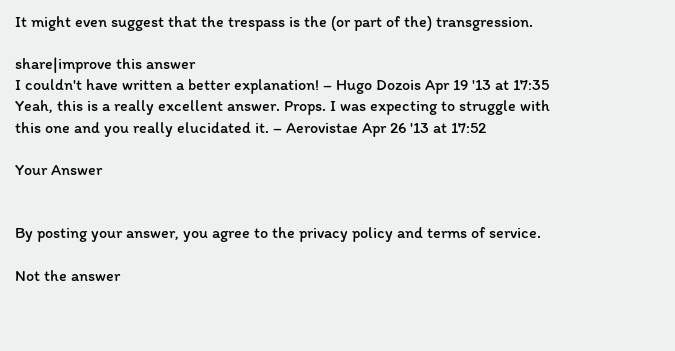It might even suggest that the trespass is the (or part of the) transgression.

share|improve this answer
I couldn't have written a better explanation! – Hugo Dozois Apr 19 '13 at 17:35
Yeah, this is a really excellent answer. Props. I was expecting to struggle with this one and you really elucidated it. – Aerovistae Apr 26 '13 at 17:52

Your Answer


By posting your answer, you agree to the privacy policy and terms of service.

Not the answer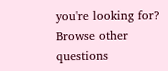you're looking for? Browse other questions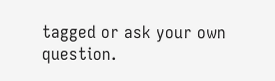tagged or ask your own question.